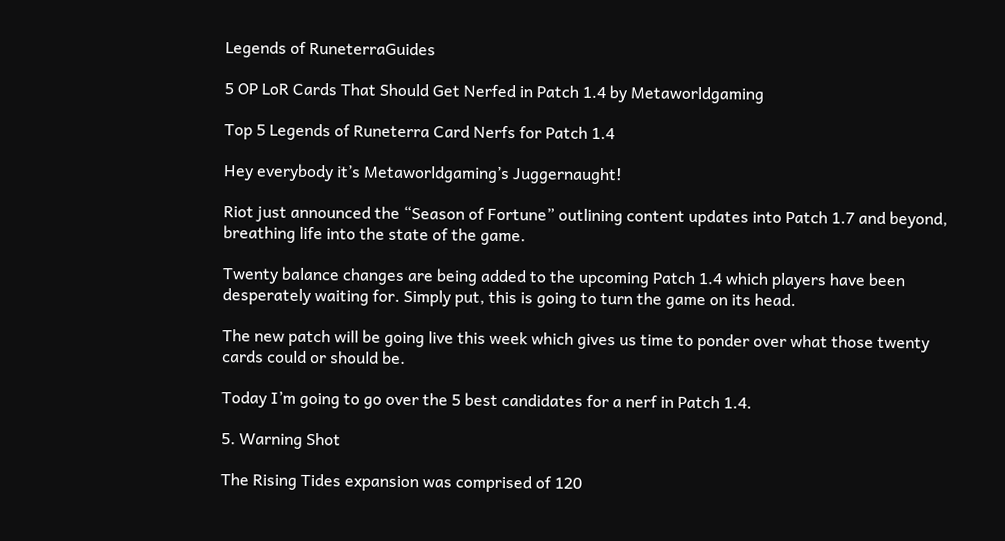Legends of RuneterraGuides

5 OP LoR Cards That Should Get Nerfed in Patch 1.4 by Metaworldgaming

Top 5 Legends of Runeterra Card Nerfs for Patch 1.4

Hey everybody it’s Metaworldgaming’s Juggernaught!

Riot just announced the “Season of Fortune” outlining content updates into Patch 1.7 and beyond, breathing life into the state of the game.

Twenty balance changes are being added to the upcoming Patch 1.4 which players have been desperately waiting for. Simply put, this is going to turn the game on its head.

The new patch will be going live this week which gives us time to ponder over what those twenty cards could or should be.

Today I’m going to go over the 5 best candidates for a nerf in Patch 1.4.

5. Warning Shot

The Rising Tides expansion was comprised of 120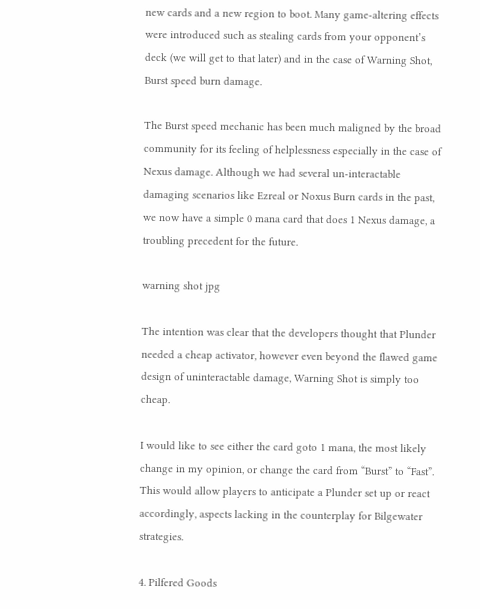new cards and a new region to boot. Many game-altering effects were introduced such as stealing cards from your opponent’s deck (we will get to that later) and in the case of Warning Shot, Burst speed burn damage.

The Burst speed mechanic has been much maligned by the broad community for its feeling of helplessness especially in the case of Nexus damage. Although we had several un-interactable damaging scenarios like Ezreal or Noxus Burn cards in the past, we now have a simple 0 mana card that does 1 Nexus damage, a troubling precedent for the future.

warning shot jpg

The intention was clear that the developers thought that Plunder needed a cheap activator, however even beyond the flawed game design of uninteractable damage, Warning Shot is simply too cheap.

I would like to see either the card goto 1 mana, the most likely change in my opinion, or change the card from “Burst” to “Fast”. This would allow players to anticipate a Plunder set up or react accordingly, aspects lacking in the counterplay for Bilgewater strategies.

4. Pilfered Goods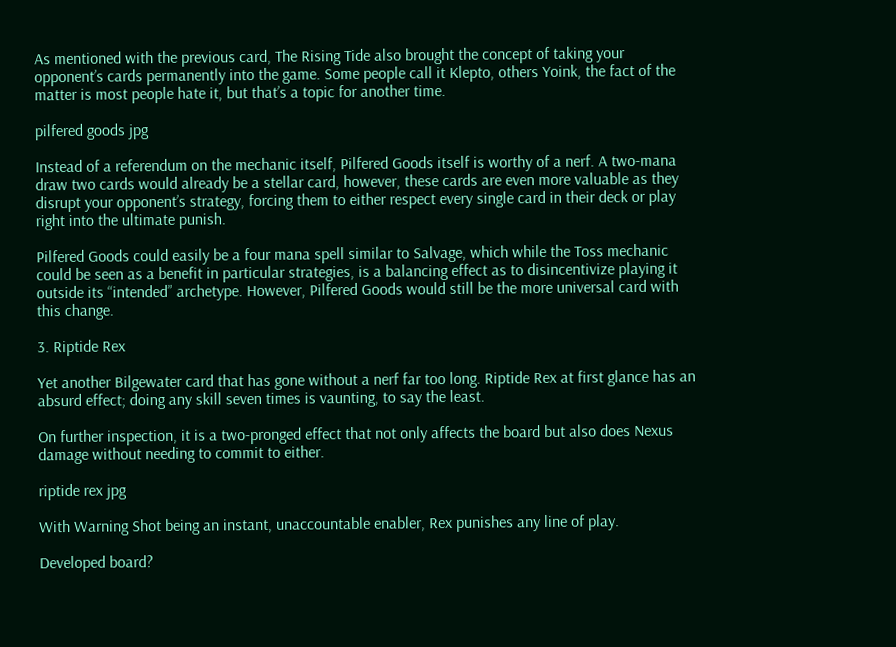As mentioned with the previous card, The Rising Tide also brought the concept of taking your opponent’s cards permanently into the game. Some people call it Klepto, others Yoink, the fact of the matter is most people hate it, but that’s a topic for another time.

pilfered goods jpg

Instead of a referendum on the mechanic itself, Pilfered Goods itself is worthy of a nerf. A two-mana draw two cards would already be a stellar card, however, these cards are even more valuable as they disrupt your opponent’s strategy, forcing them to either respect every single card in their deck or play right into the ultimate punish.

Pilfered Goods could easily be a four mana spell similar to Salvage, which while the Toss mechanic could be seen as a benefit in particular strategies, is a balancing effect as to disincentivize playing it outside its “intended” archetype. However, Pilfered Goods would still be the more universal card with this change.

3. Riptide Rex

Yet another Bilgewater card that has gone without a nerf far too long. Riptide Rex at first glance has an absurd effect; doing any skill seven times is vaunting, to say the least.

On further inspection, it is a two-pronged effect that not only affects the board but also does Nexus damage without needing to commit to either.

riptide rex jpg

With Warning Shot being an instant, unaccountable enabler, Rex punishes any line of play.

Developed board?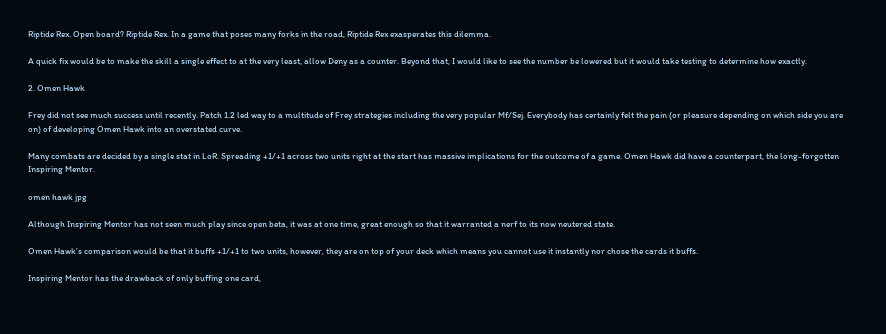Riptide Rex. Open board? Riptide Rex. In a game that poses many forks in the road, Riptide Rex exasperates this dilemma.

A quick fix would be to make the skill a single effect to at the very least, allow Deny as a counter. Beyond that, I would like to see the number be lowered but it would take testing to determine how exactly.

2. Omen Hawk

Frey did not see much success until recently. Patch 1.2 led way to a multitude of Frey strategies including the very popular Mf/Sej. Everybody has certainly felt the pain (or pleasure depending on which side you are on) of developing Omen Hawk into an overstated curve.

Many combats are decided by a single stat in LoR. Spreading +1/+1 across two units right at the start has massive implications for the outcome of a game. Omen Hawk did have a counterpart, the long-forgotten Inspiring Mentor.

omen hawk jpg

Although Inspiring Mentor has not seen much play since open beta, it was at one time, great enough so that it warranted a nerf to its now neutered state.

Omen Hawk’s comparison would be that it buffs +1/+1 to two units, however, they are on top of your deck which means you cannot use it instantly nor chose the cards it buffs.

Inspiring Mentor has the drawback of only buffing one card,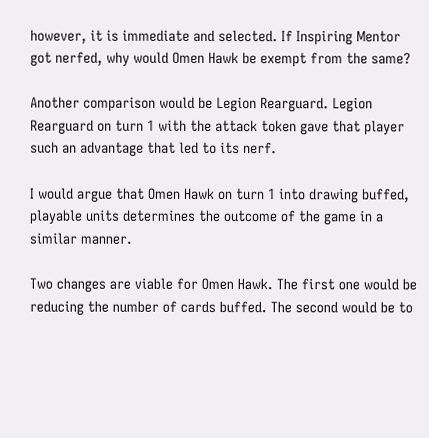however, it is immediate and selected. If Inspiring Mentor got nerfed, why would Omen Hawk be exempt from the same?

Another comparison would be Legion Rearguard. Legion Rearguard on turn 1 with the attack token gave that player such an advantage that led to its nerf.

I would argue that Omen Hawk on turn 1 into drawing buffed, playable units determines the outcome of the game in a similar manner.

Two changes are viable for Omen Hawk. The first one would be reducing the number of cards buffed. The second would be to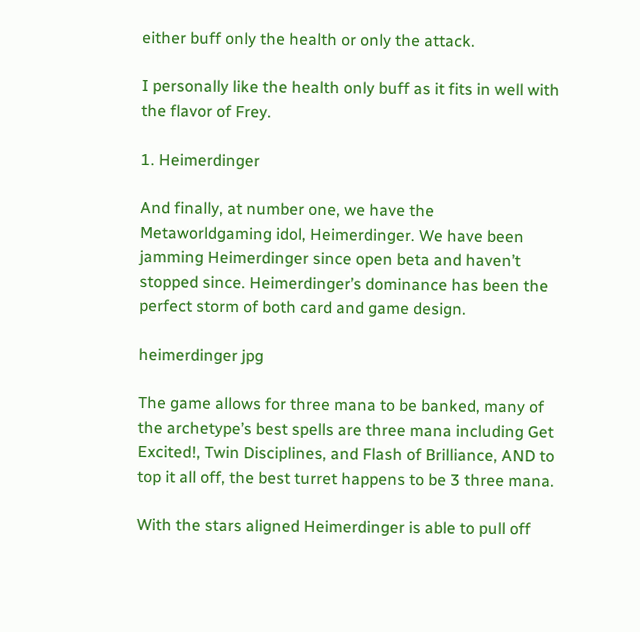either buff only the health or only the attack.

I personally like the health only buff as it fits in well with the flavor of Frey.

1. Heimerdinger

And finally, at number one, we have the Metaworldgaming idol, Heimerdinger. We have been jamming Heimerdinger since open beta and haven’t stopped since. Heimerdinger’s dominance has been the perfect storm of both card and game design.

heimerdinger jpg

The game allows for three mana to be banked, many of the archetype’s best spells are three mana including Get Excited!, Twin Disciplines, and Flash of Brilliance, AND to top it all off, the best turret happens to be 3 three mana.

With the stars aligned Heimerdinger is able to pull off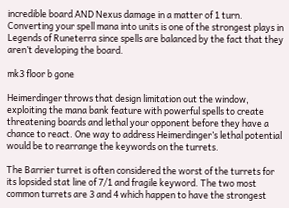incredible board AND Nexus damage in a matter of 1 turn. Converting your spell mana into units is one of the strongest plays in Legends of Runeterra since spells are balanced by the fact that they aren’t developing the board.

mk3 floor b gone

Heimerdinger throws that design limitation out the window, exploiting the mana bank feature with powerful spells to create threatening boards and lethal your opponent before they have a chance to react. One way to address Heimerdinger’s lethal potential would be to rearrange the keywords on the turrets.

The Barrier turret is often considered the worst of the turrets for its lopsided stat line of 7/1 and fragile keyword. The two most common turrets are 3 and 4 which happen to have the strongest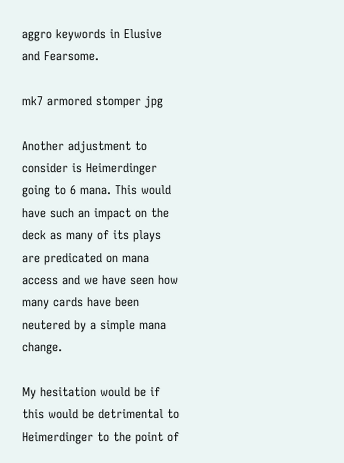aggro keywords in Elusive and Fearsome.

mk7 armored stomper jpg

Another adjustment to consider is Heimerdinger going to 6 mana. This would have such an impact on the deck as many of its plays are predicated on mana access and we have seen how many cards have been neutered by a simple mana change.

My hesitation would be if this would be detrimental to Heimerdinger to the point of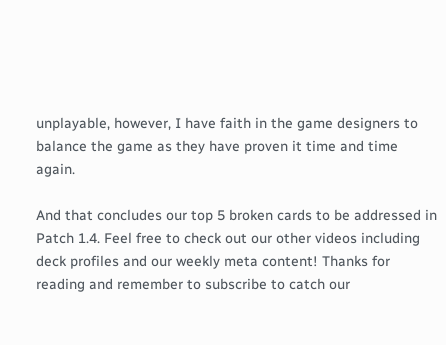unplayable, however, I have faith in the game designers to balance the game as they have proven it time and time again.

And that concludes our top 5 broken cards to be addressed in Patch 1.4. Feel free to check out our other videos including deck profiles and our weekly meta content! Thanks for reading and remember to subscribe to catch our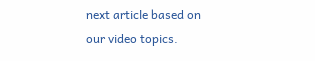next article based on our video topics.